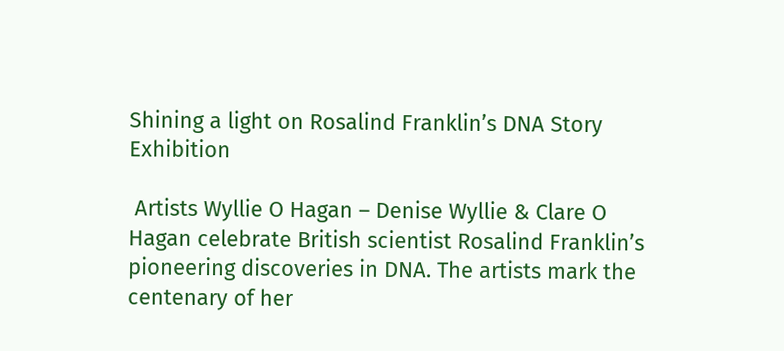Shining a light on Rosalind Franklin’s DNA Story Exhibition

 Artists Wyllie O Hagan – Denise Wyllie & Clare O Hagan celebrate British scientist Rosalind Franklin’s pioneering discoveries in DNA. The artists mark the centenary of her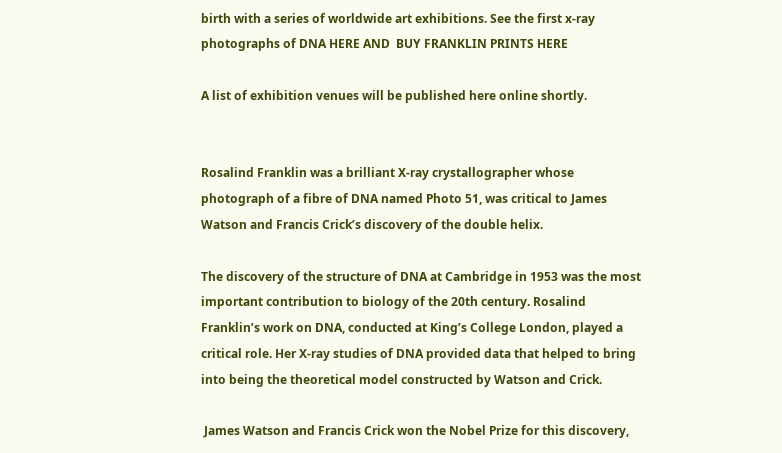birth with a series of worldwide art exhibitions. See the first x-ray photographs of DNA HERE AND  BUY FRANKLIN PRINTS HERE

A list of exhibition venues will be published here online shortly.


Rosalind Franklin was a brilliant X-ray crystallographer whose photograph of a fibre of DNA named Photo 51, was critical to James Watson and Francis Crick’s discovery of the double helix.

The discovery of the structure of DNA at Cambridge in 1953 was the most important contribution to biology of the 20th century. Rosalind Franklin’s work on DNA, conducted at King’s College London, played a critical role. Her X-ray studies of DNA provided data that helped to bring into being the theoretical model constructed by Watson and Crick.

 James Watson and Francis Crick won the Nobel Prize for this discovery,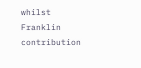whilst Franklin contribution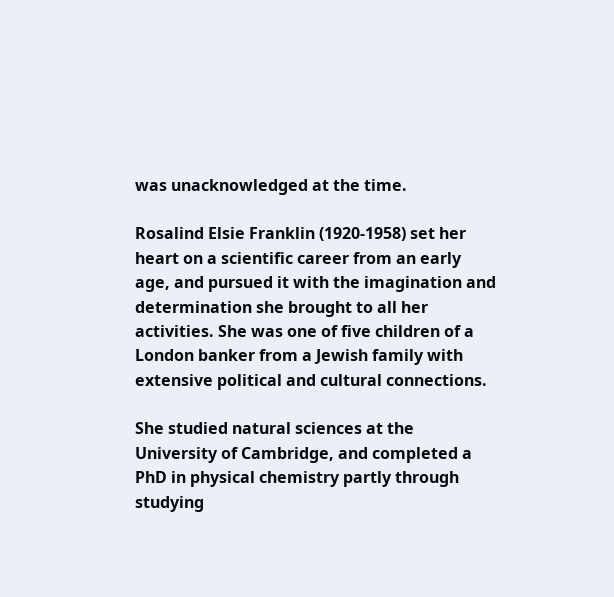was unacknowledged at the time.

Rosalind Elsie Franklin (1920-1958) set her heart on a scientific career from an early age, and pursued it with the imagination and determination she brought to all her activities. She was one of five children of a London banker from a Jewish family with extensive political and cultural connections.

She studied natural sciences at the University of Cambridge, and completed a PhD in physical chemistry partly through studying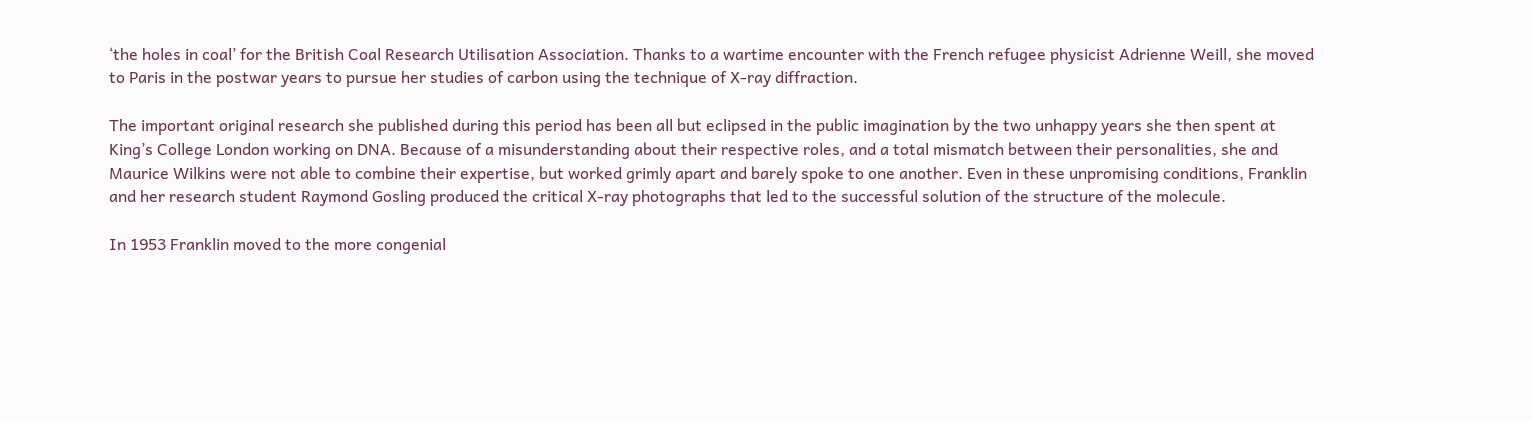‘the holes in coal’ for the British Coal Research Utilisation Association. Thanks to a wartime encounter with the French refugee physicist Adrienne Weill, she moved to Paris in the postwar years to pursue her studies of carbon using the technique of X-ray diffraction.

The important original research she published during this period has been all but eclipsed in the public imagination by the two unhappy years she then spent at King’s College London working on DNA. Because of a misunderstanding about their respective roles, and a total mismatch between their personalities, she and Maurice Wilkins were not able to combine their expertise, but worked grimly apart and barely spoke to one another. Even in these unpromising conditions, Franklin and her research student Raymond Gosling produced the critical X-ray photographs that led to the successful solution of the structure of the molecule.

In 1953 Franklin moved to the more congenial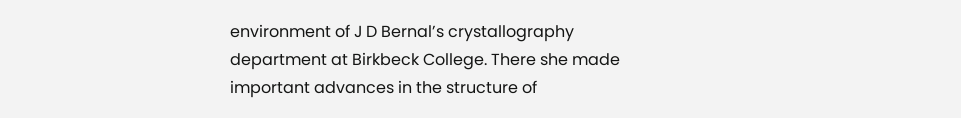environment of J D Bernal’s crystallography department at Birkbeck College. There she made important advances in the structure of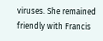viruses. She remained friendly with Francis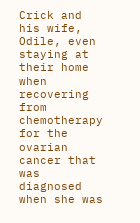Crick and his wife, Odile, even staying at their home when recovering from chemotherapy for the ovarian cancer that was diagnosed when she was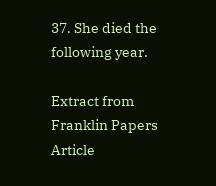37. She died the following year.

Extract from Franklin Papers Article